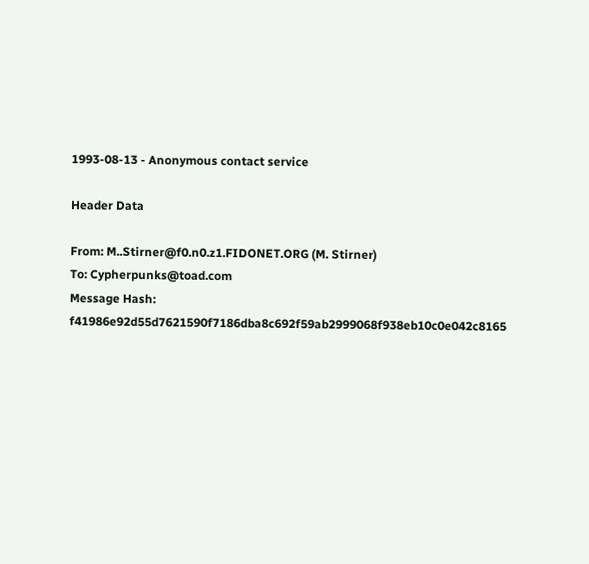1993-08-13 - Anonymous contact service

Header Data

From: M..Stirner@f0.n0.z1.FIDONET.ORG (M. Stirner)
To: Cypherpunks@toad.com
Message Hash: f41986e92d55d7621590f7186dba8c692f59ab2999068f938eb10c0e042c8165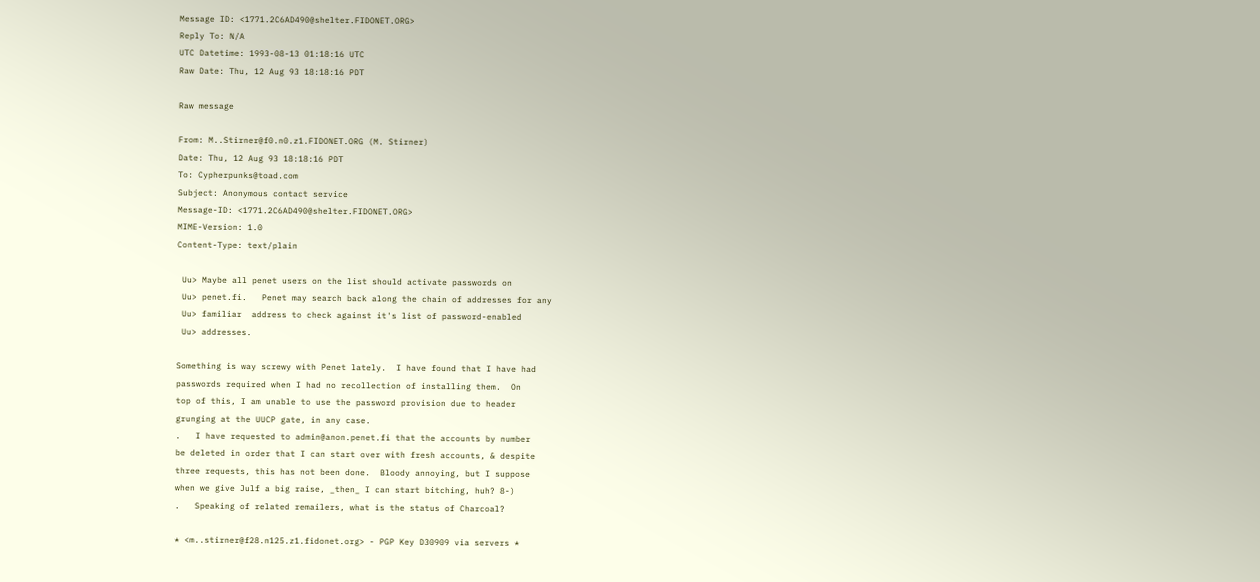Message ID: <1771.2C6AD490@shelter.FIDONET.ORG>
Reply To: N/A
UTC Datetime: 1993-08-13 01:18:16 UTC
Raw Date: Thu, 12 Aug 93 18:18:16 PDT

Raw message

From: M..Stirner@f0.n0.z1.FIDONET.ORG (M. Stirner)
Date: Thu, 12 Aug 93 18:18:16 PDT
To: Cypherpunks@toad.com
Subject: Anonymous contact service
Message-ID: <1771.2C6AD490@shelter.FIDONET.ORG>
MIME-Version: 1.0
Content-Type: text/plain

 Uu> Maybe all penet users on the list should activate passwords on
 Uu> penet.fi.   Penet may search back along the chain of addresses for any
 Uu> familiar  address to check against it's list of password-enabled
 Uu> addresses.

Something is way screwy with Penet lately.  I have found that I have had
passwords required when I had no recollection of installing them.  On
top of this, I am unable to use the password provision due to header
grunging at the UUCP gate, in any case.
.   I have requested to admin@anon.penet.fi that the accounts by number
be deleted in order that I can start over with fresh accounts, & despite
three requests, this has not been done.  Bloody annoying, but I suppose
when we give Julf a big raise, _then_ I can start bitching, huh? 8-)
.   Speaking of related remailers, what is the status of Charcoal?

* <m..stirner@f28.n125.z1.fidonet.org> - PGP Key D30909 via servers *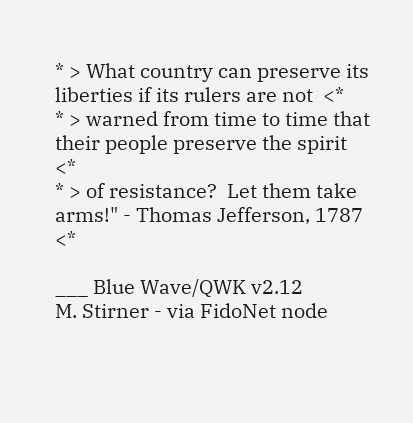* > What country can preserve its liberties if its rulers are not  <*
* > warned from time to time that their people preserve the spirit <*
* > of resistance?  Let them take arms!" - Thomas Jefferson, 1787  <*

___ Blue Wave/QWK v2.12
M. Stirner - via FidoNet node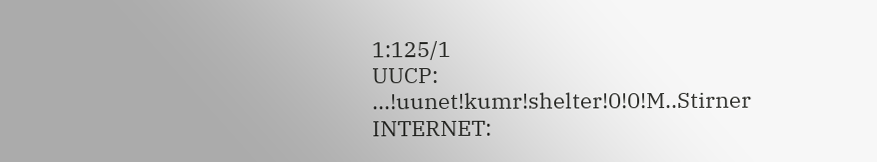1:125/1
UUCP: ...!uunet!kumr!shelter!0!0!M..Stirner
INTERNET: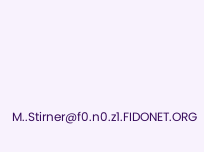M..Stirner@f0.n0.z1.FIDONET.ORG